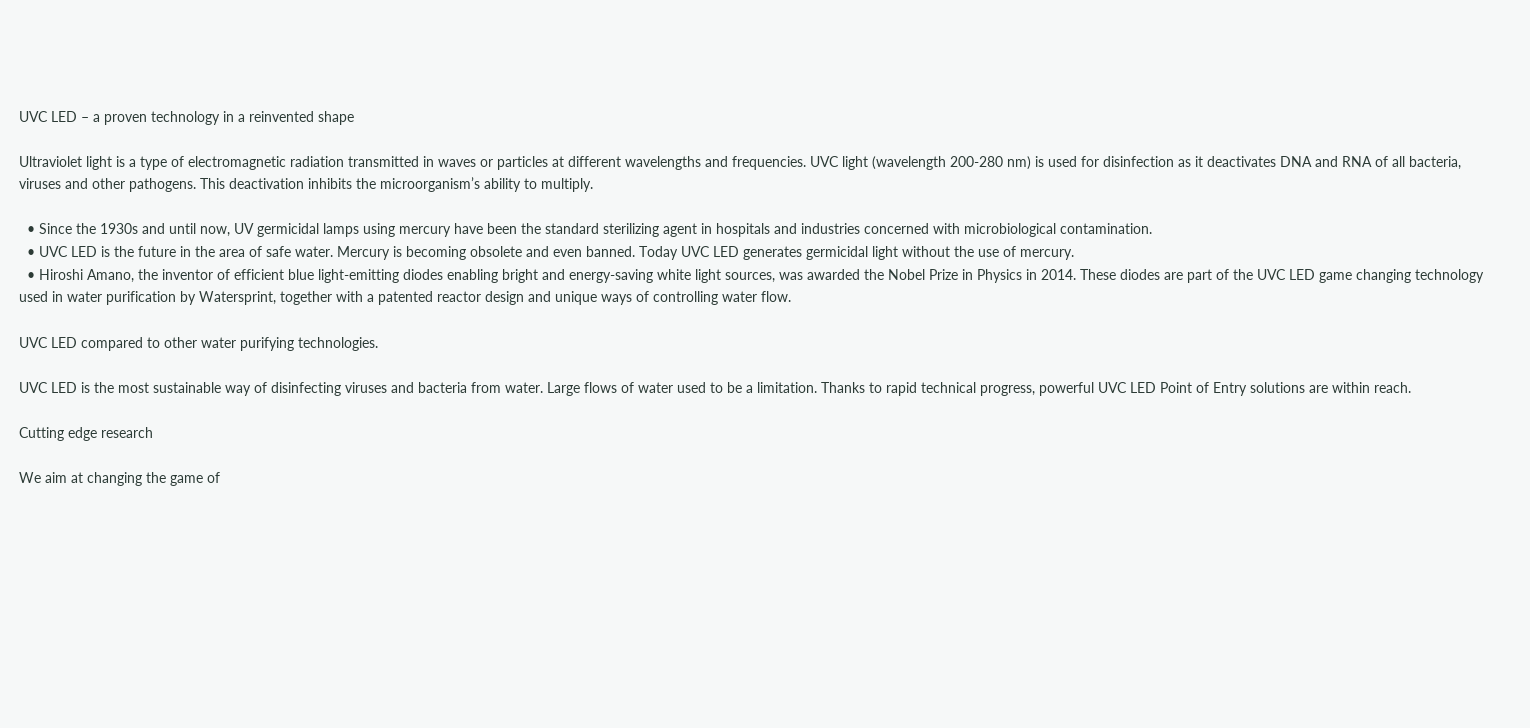UVC LED – a proven technology in a reinvented shape

Ultraviolet light is a type of electromagnetic radiation transmitted in waves or particles at different wavelengths and frequencies. UVC light (wavelength 200-280 nm) is used for disinfection as it deactivates DNA and RNA of all bacteria, viruses and other pathogens. This deactivation inhibits the microorganism’s ability to multiply.

  • Since the 1930s and until now, UV germicidal lamps using mercury have been the standard sterilizing agent in hospitals and industries concerned with microbiological contamination.
  • UVC LED is the future in the area of safe water. Mercury is becoming obsolete and even banned. Today UVC LED generates germicidal light without the use of mercury.
  • Hiroshi Amano, the inventor of efficient blue light-emitting diodes enabling bright and energy-saving white light sources, was awarded the Nobel Prize in Physics in 2014. These diodes are part of the UVC LED game changing technology used in water purification by Watersprint, together with a patented reactor design and unique ways of controlling water flow.

UVC LED compared to other water purifying technologies.

UVC LED is the most sustainable way of disinfecting viruses and bacteria from water. Large flows of water used to be a limitation. Thanks to rapid technical progress, powerful UVC LED Point of Entry solutions are within reach.

Cutting edge research

We aim at changing the game of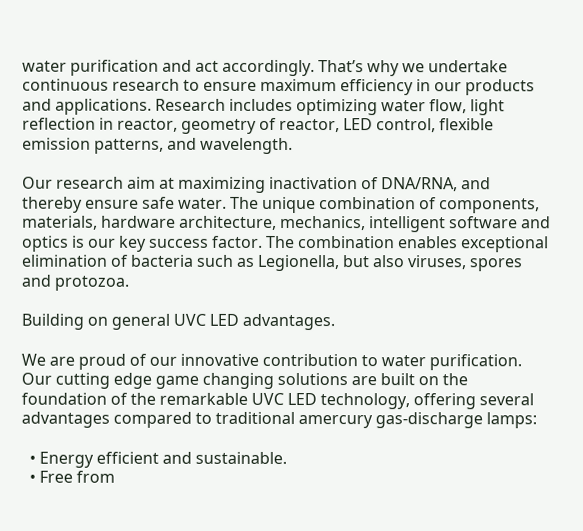water purification and act accordingly. That’s why we undertake continuous research to ensure maximum efficiency in our products and applications. Research includes optimizing water flow, light reflection in reactor, geometry of reactor, LED control, flexible emission patterns, and wavelength.

Our research aim at maximizing inactivation of DNA/RNA, and thereby ensure safe water. The unique combination of components, materials, hardware architecture, mechanics, intelligent software and optics is our key success factor. The combination enables exceptional elimination of bacteria such as Legionella, but also viruses, spores and protozoa.

Building on general UVC LED advantages.

We are proud of our innovative contribution to water purification. Our cutting edge game changing solutions are built on the foundation of the remarkable UVC LED technology, offering several advantages compared to traditional amercury gas-discharge lamps:

  • Energy efficient and sustainable.
  • Free from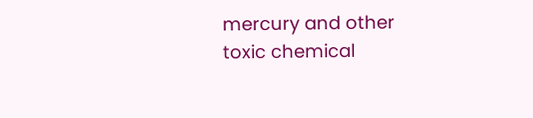mercury and other toxic chemical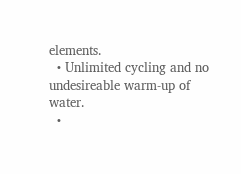elements.
  • Unlimited cycling and no undesireable warm-up of water.
  •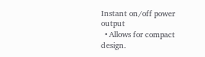Instant on/off power output
  • Allows for compact design.